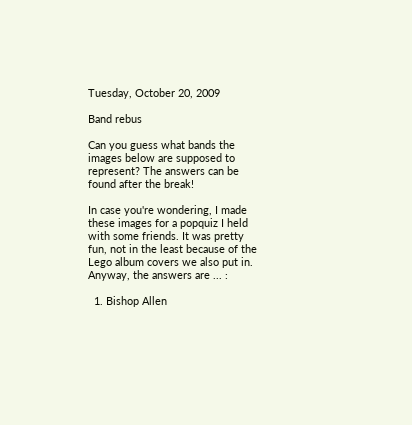Tuesday, October 20, 2009

Band rebus

Can you guess what bands the images below are supposed to represent? The answers can be found after the break!

In case you're wondering, I made these images for a popquiz I held with some friends. It was pretty fun, not in the least because of the Lego album covers we also put in.
Anyway, the answers are ... :

  1. Bishop Allen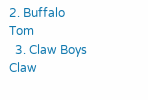2. Buffalo Tom
  3. Claw Boys Claw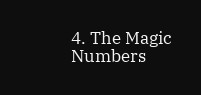4. The Magic Numbers